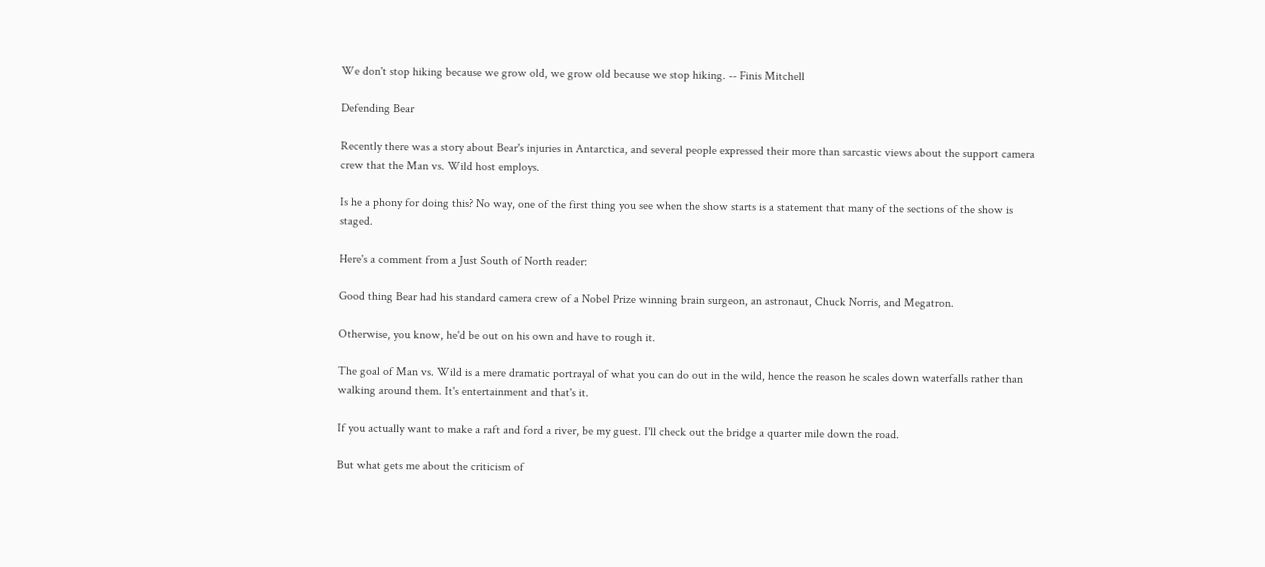We don't stop hiking because we grow old, we grow old because we stop hiking. -- Finis Mitchell

Defending Bear

Recently there was a story about Bear's injuries in Antarctica, and several people expressed their more than sarcastic views about the support camera crew that the Man vs. Wild host employs.

Is he a phony for doing this? No way, one of the first thing you see when the show starts is a statement that many of the sections of the show is staged.

Here's a comment from a Just South of North reader:

Good thing Bear had his standard camera crew of a Nobel Prize winning brain surgeon, an astronaut, Chuck Norris, and Megatron.

Otherwise, you know, he'd be out on his own and have to rough it.

The goal of Man vs. Wild is a mere dramatic portrayal of what you can do out in the wild, hence the reason he scales down waterfalls rather than walking around them. It's entertainment and that's it.

If you actually want to make a raft and ford a river, be my guest. I'll check out the bridge a quarter mile down the road.

But what gets me about the criticism of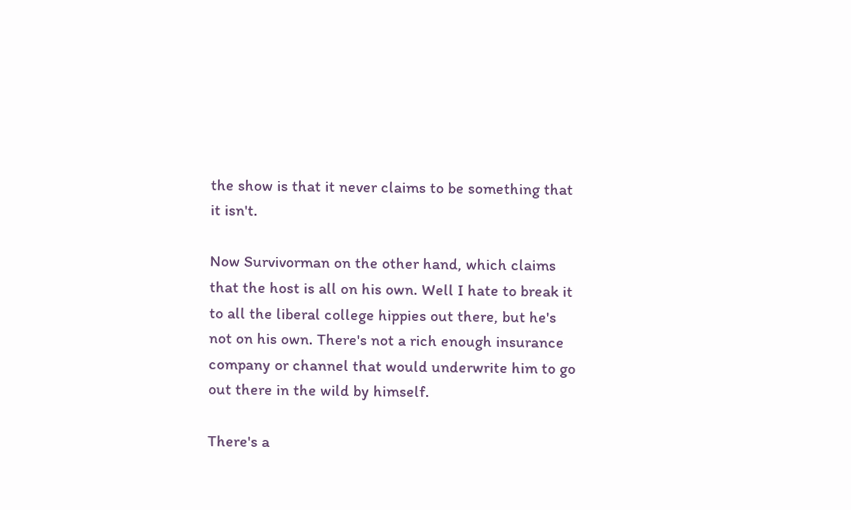the show is that it never claims to be something that it isn't.

Now Survivorman on the other hand, which claims that the host is all on his own. Well I hate to break it to all the liberal college hippies out there, but he's not on his own. There's not a rich enough insurance company or channel that would underwrite him to go out there in the wild by himself.

There's a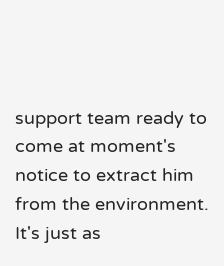support team ready to come at moment's notice to extract him from the environment. It's just as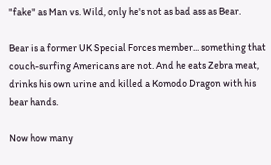"fake" as Man vs. Wild, only he's not as bad ass as Bear.

Bear is a former UK Special Forces member... something that couch-surfing Americans are not. And he eats Zebra meat, drinks his own urine and killed a Komodo Dragon with his bear hands.

Now how many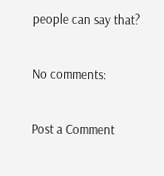people can say that?

No comments:

Post a Comment